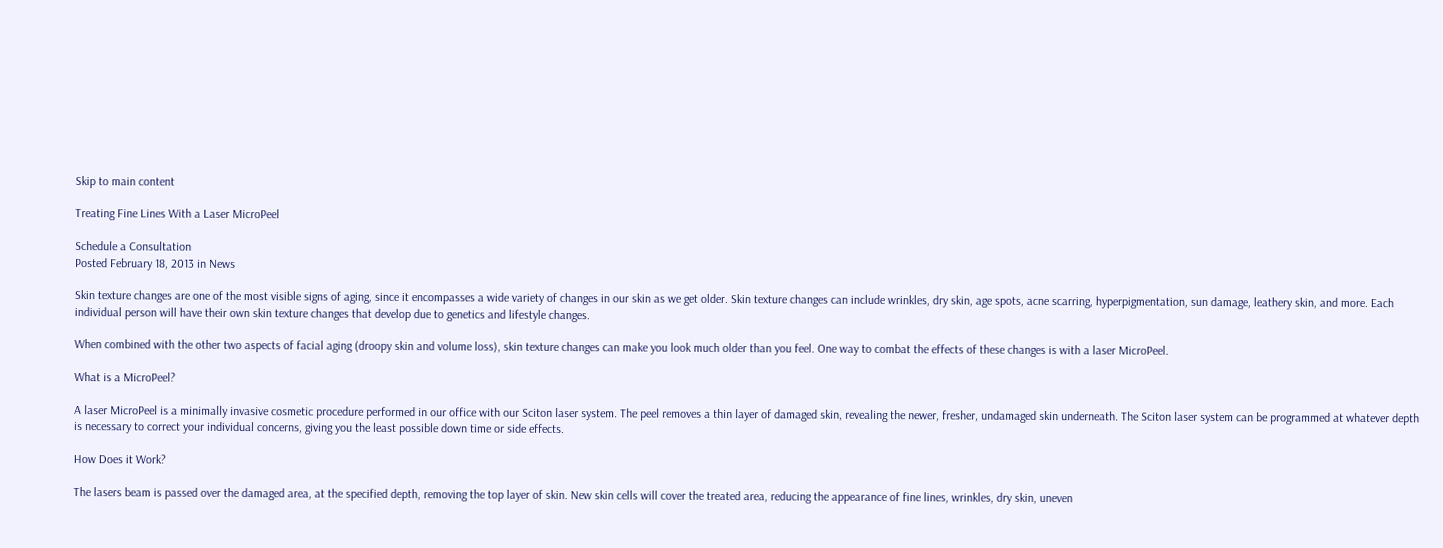Skip to main content

Treating Fine Lines With a Laser MicroPeel

Schedule a Consultation
Posted February 18, 2013 in News

Skin texture changes are one of the most visible signs of aging, since it encompasses a wide variety of changes in our skin as we get older. Skin texture changes can include wrinkles, dry skin, age spots, acne scarring, hyperpigmentation, sun damage, leathery skin, and more. Each individual person will have their own skin texture changes that develop due to genetics and lifestyle changes.

When combined with the other two aspects of facial aging (droopy skin and volume loss), skin texture changes can make you look much older than you feel. One way to combat the effects of these changes is with a laser MicroPeel.

What is a MicroPeel?

A laser MicroPeel is a minimally invasive cosmetic procedure performed in our office with our Sciton laser system. The peel removes a thin layer of damaged skin, revealing the newer, fresher, undamaged skin underneath. The Sciton laser system can be programmed at whatever depth is necessary to correct your individual concerns, giving you the least possible down time or side effects.

How Does it Work?

The lasers beam is passed over the damaged area, at the specified depth, removing the top layer of skin. New skin cells will cover the treated area, reducing the appearance of fine lines, wrinkles, dry skin, uneven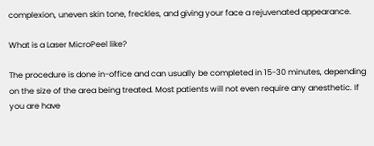complexion, uneven skin tone, freckles, and giving your face a rejuvenated appearance.

What is a Laser MicroPeel like?

The procedure is done in-office and can usually be completed in 15-30 minutes, depending on the size of the area being treated. Most patients will not even require any anesthetic. If you are have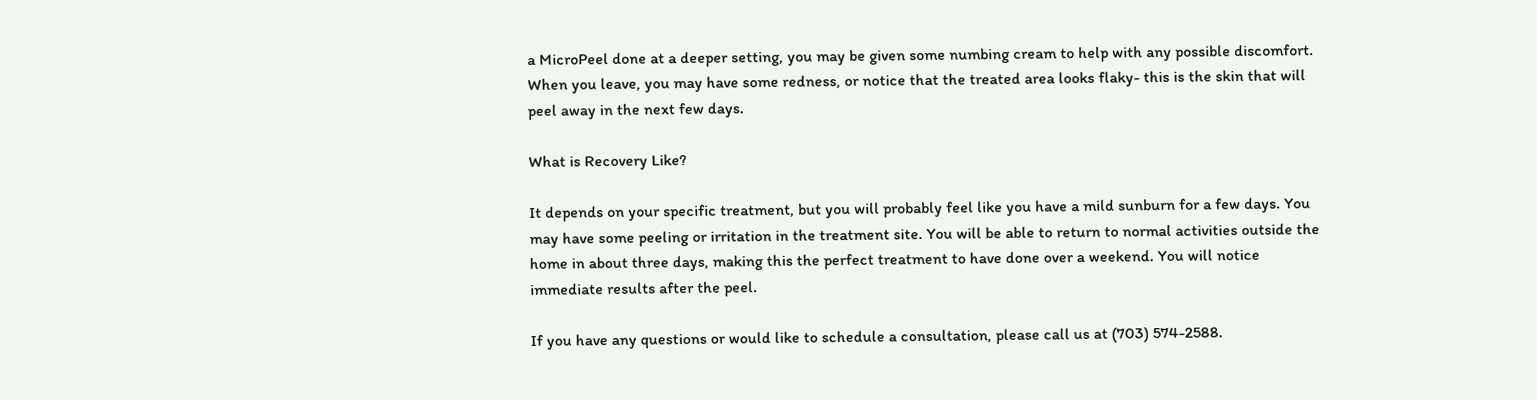a MicroPeel done at a deeper setting, you may be given some numbing cream to help with any possible discomfort. When you leave, you may have some redness, or notice that the treated area looks flaky- this is the skin that will peel away in the next few days.

What is Recovery Like?

It depends on your specific treatment, but you will probably feel like you have a mild sunburn for a few days. You may have some peeling or irritation in the treatment site. You will be able to return to normal activities outside the home in about three days, making this the perfect treatment to have done over a weekend. You will notice immediate results after the peel.

If you have any questions or would like to schedule a consultation, please call us at (703) 574-2588.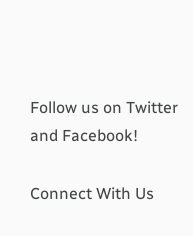Follow us on Twitter and Facebook!

Connect With Us